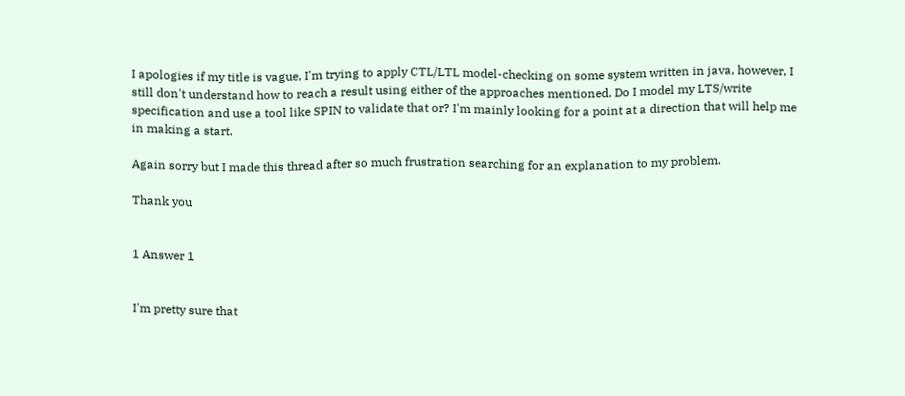I apologies if my title is vague, I'm trying to apply CTL/LTL model-checking on some system written in java, however, I still don't understand how to reach a result using either of the approaches mentioned. Do I model my LTS/write specification and use a tool like SPIN to validate that or? I'm mainly looking for a point at a direction that will help me in making a start.

Again sorry but I made this thread after so much frustration searching for an explanation to my problem.

Thank you


1 Answer 1


I'm pretty sure that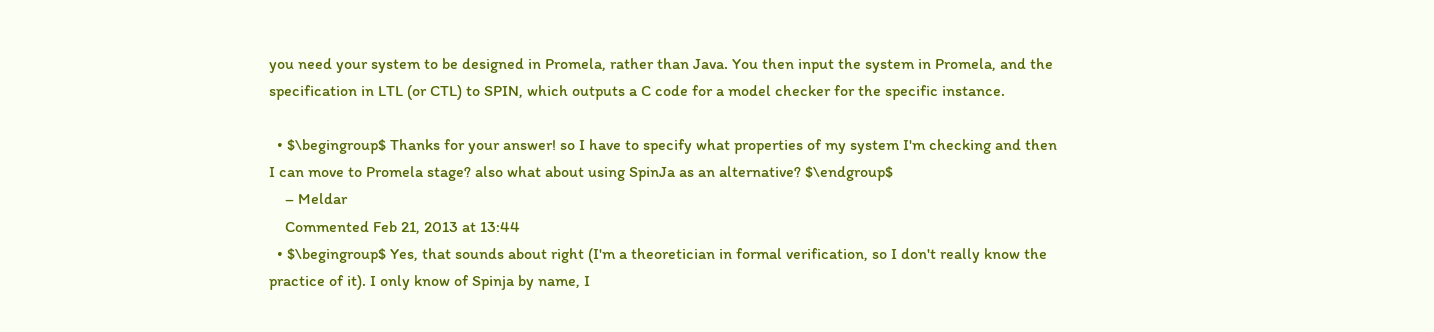you need your system to be designed in Promela, rather than Java. You then input the system in Promela, and the specification in LTL (or CTL) to SPIN, which outputs a C code for a model checker for the specific instance.

  • $\begingroup$ Thanks for your answer! so I have to specify what properties of my system I'm checking and then I can move to Promela stage? also what about using SpinJa as an alternative? $\endgroup$
    – Meldar
    Commented Feb 21, 2013 at 13:44
  • $\begingroup$ Yes, that sounds about right (I'm a theoretician in formal verification, so I don't really know the practice of it). I only know of Spinja by name, I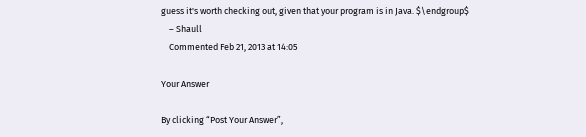guess it's worth checking out, given that your program is in Java. $\endgroup$
    – Shaull
    Commented Feb 21, 2013 at 14:05

Your Answer

By clicking “Post Your Answer”,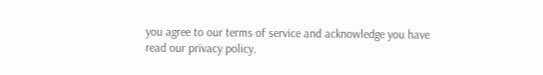you agree to our terms of service and acknowledge you have read our privacy policy.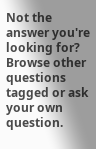Not the answer you're looking for? Browse other questions tagged or ask your own question.